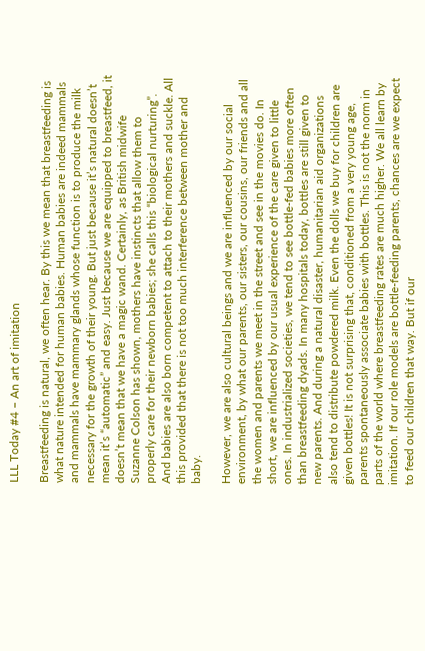LLL Today #4 – An art of imitation

Breastfeeding is natural, we often hear. By this we mean that breastfeeding is what nature intended for human babies. Human babies are indeed mammals and mammals have mammary glands whose function is to produce the milk necessary for the growth of their young. But just because it’s natural doesn’t mean it’s “automatic” and easy. Just because we are equipped to breastfeed, it doesn’t mean that we have a magic wand. Certainly, as British midwife Suzanne Colson has shown, mothers have instincts that allow them to properly care for their newborn babies; she calls this “biological nurturing”. And babies are also born competent to attach to their mothers and suckle. All this provided that there is not too much interference between mother and baby.

However, we are also cultural beings and we are influenced by our social environment, by what our parents, our sisters, our cousins, our friends and all the women and parents we meet in the street and see in the movies do. In short, we are influenced by our usual experience of the care given to little ones. In industrialized societies, we tend to see bottle-fed babies more often than breastfeeding dyads. In many hospitals today, bottles are still given to new parents. And during a natural disaster, humanitarian aid organizations also tend to distribute powdered milk. Even the dolls we buy for children are given bottles! It is not surprising that, conditioned from a very young age, parents spontaneously associate babies with bottles. This is not the norm in parts of the world where breastfeeding rates are much higher. We all learn by imitation. If our role models are bottle-feeding parents, chances are we expect to feed our children that way. But if our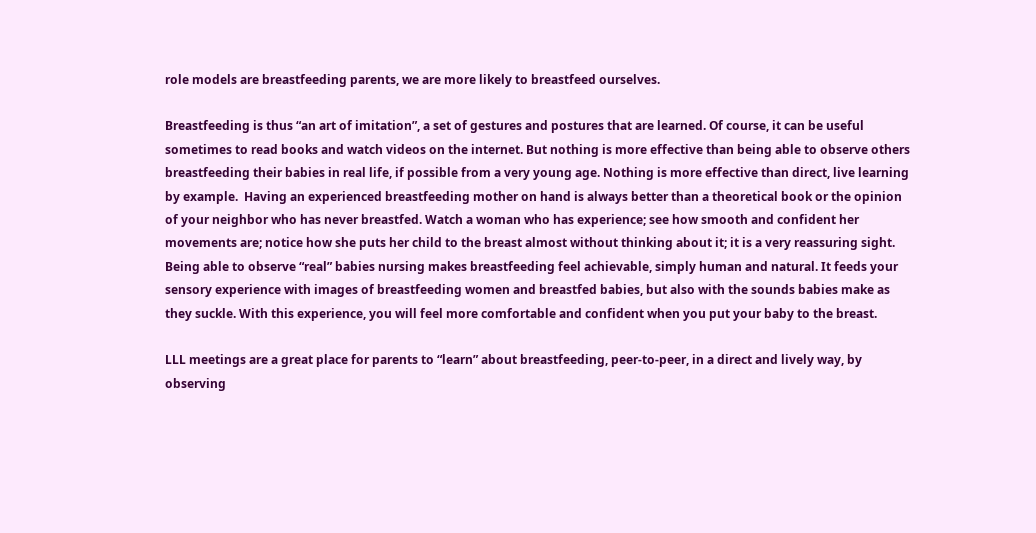role models are breastfeeding parents, we are more likely to breastfeed ourselves.

Breastfeeding is thus “an art of imitation”, a set of gestures and postures that are learned. Of course, it can be useful sometimes to read books and watch videos on the internet. But nothing is more effective than being able to observe others breastfeeding their babies in real life, if possible from a very young age. Nothing is more effective than direct, live learning by example.  Having an experienced breastfeeding mother on hand is always better than a theoretical book or the opinion of your neighbor who has never breastfed. Watch a woman who has experience; see how smooth and confident her movements are; notice how she puts her child to the breast almost without thinking about it; it is a very reassuring sight. Being able to observe “real” babies nursing makes breastfeeding feel achievable, simply human and natural. It feeds your sensory experience with images of breastfeeding women and breastfed babies, but also with the sounds babies make as they suckle. With this experience, you will feel more comfortable and confident when you put your baby to the breast.

LLL meetings are a great place for parents to “learn” about breastfeeding, peer-to-peer, in a direct and lively way, by observing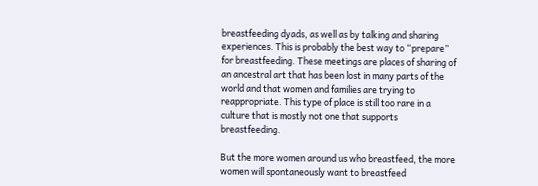breastfeeding dyads, as well as by talking and sharing experiences. This is probably the best way to “prepare” for breastfeeding. These meetings are places of sharing of an ancestral art that has been lost in many parts of the world and that women and families are trying to reappropriate. This type of place is still too rare in a culture that is mostly not one that supports breastfeeding.

But the more women around us who breastfeed, the more women will spontaneously want to breastfeed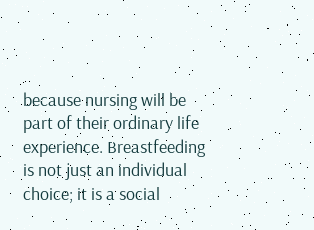because nursing will be part of their ordinary life experience. Breastfeeding is not just an individual choice; it is a social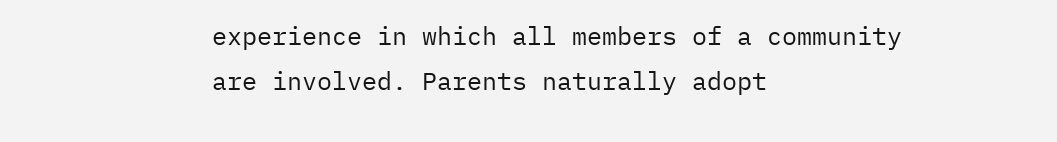experience in which all members of a community are involved. Parents naturally adopt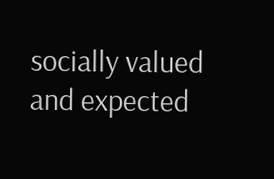socially valued and expected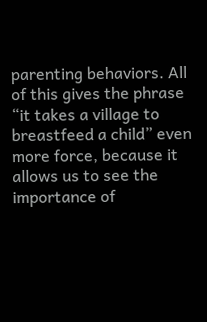parenting behaviors. All of this gives the phrase “it takes a village to breastfeed a child” even more force, because it allows us to see the importance of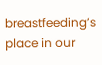breastfeeding’s place in our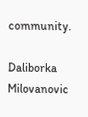community.

Daliborka Milovanovic